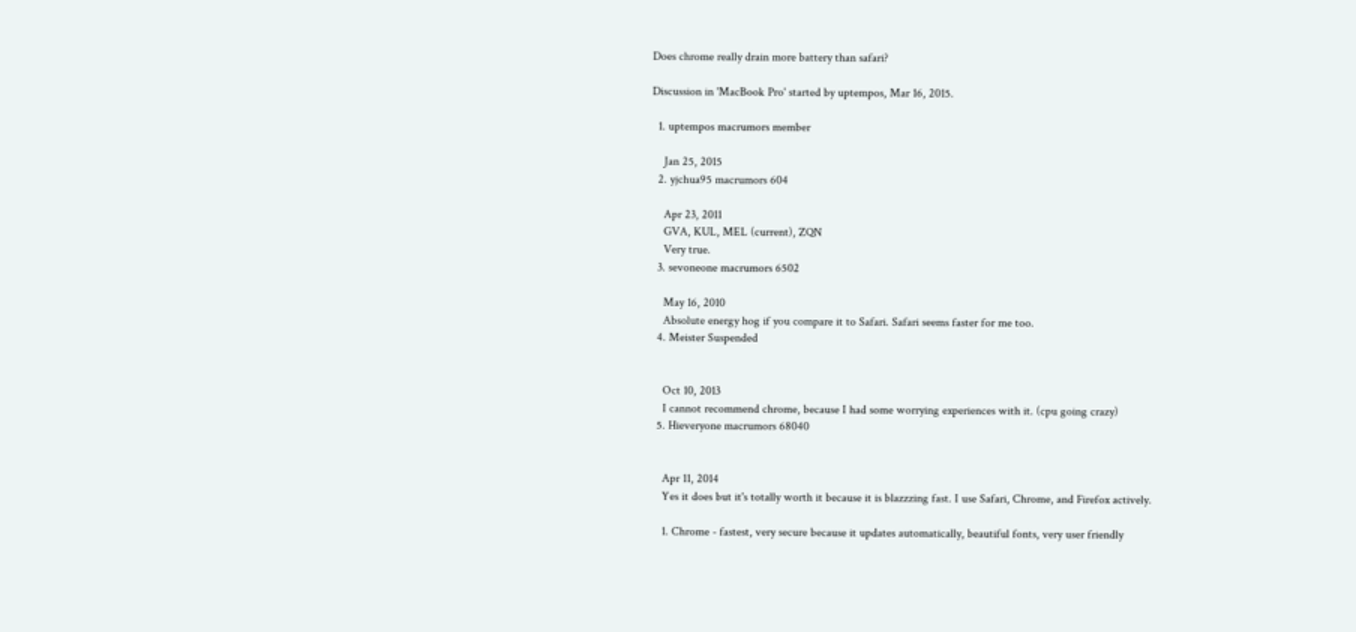Does chrome really drain more battery than safari?

Discussion in 'MacBook Pro' started by uptempos, Mar 16, 2015.

  1. uptempos macrumors member

    Jan 25, 2015
  2. yjchua95 macrumors 604

    Apr 23, 2011
    GVA, KUL, MEL (current), ZQN
    Very true.
  3. sevoneone macrumors 6502

    May 16, 2010
    Absolute energy hog if you compare it to Safari. Safari seems faster for me too.
  4. Meister Suspended


    Oct 10, 2013
    I cannot recommend chrome, because I had some worrying experiences with it. (cpu going crazy)
  5. Hieveryone macrumors 68040


    Apr 11, 2014
    Yes it does but it's totally worth it because it is blazzzing fast. I use Safari, Chrome, and Firefox actively.

    1. Chrome - fastest, very secure because it updates automatically, beautiful fonts, very user friendly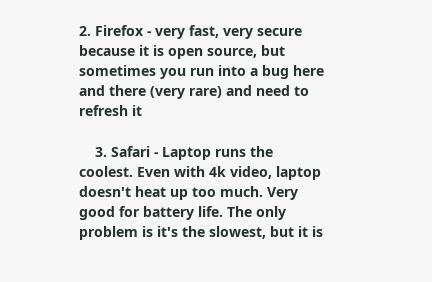2. Firefox - very fast, very secure because it is open source, but sometimes you run into a bug here and there (very rare) and need to refresh it

    3. Safari - Laptop runs the coolest. Even with 4k video, laptop doesn't heat up too much. Very good for battery life. The only problem is it's the slowest, but it is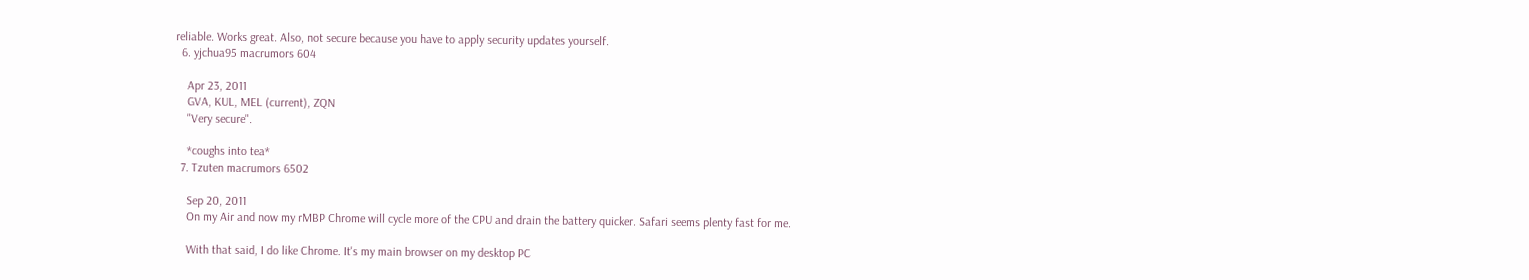reliable. Works great. Also, not secure because you have to apply security updates yourself.
  6. yjchua95 macrumors 604

    Apr 23, 2011
    GVA, KUL, MEL (current), ZQN
    "Very secure".

    *coughs into tea*
  7. Tzuten macrumors 6502

    Sep 20, 2011
    On my Air and now my rMBP Chrome will cycle more of the CPU and drain the battery quicker. Safari seems plenty fast for me.

    With that said, I do like Chrome. It's my main browser on my desktop PC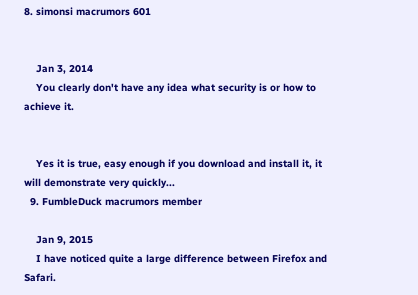8. simonsi macrumors 601


    Jan 3, 2014
    You clearly don't have any idea what security is or how to achieve it.


    Yes it is true, easy enough if you download and install it, it will demonstrate very quickly...
  9. FumbleDuck macrumors member

    Jan 9, 2015
    I have noticed quite a large difference between Firefox and Safari.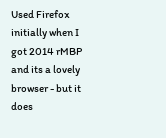Used Firefox initially when I got 2014 rMBP and its a lovely browser - but it does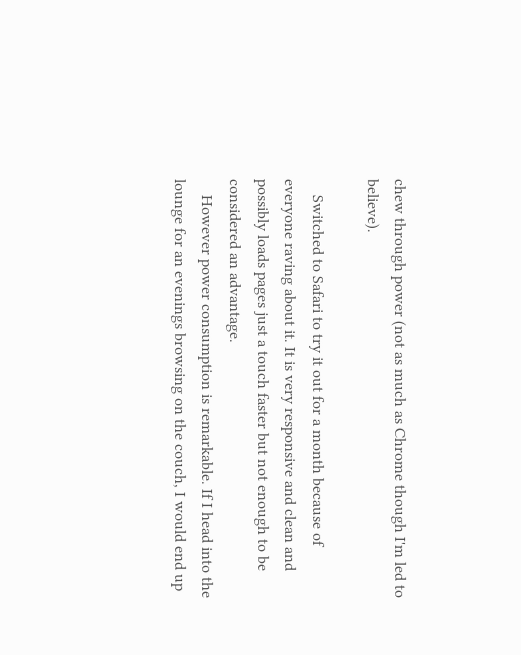chew through power (not as much as Chrome though I'm led to believe).

    Switched to Safari to try it out for a month because of everyone raving about it. It is very responsive and clean and possibly loads pages just a touch faster but not enough to be considered an advantage.
    However power consumption is remarkable. If I head into the lounge for an evenings browsing on the couch, I would end up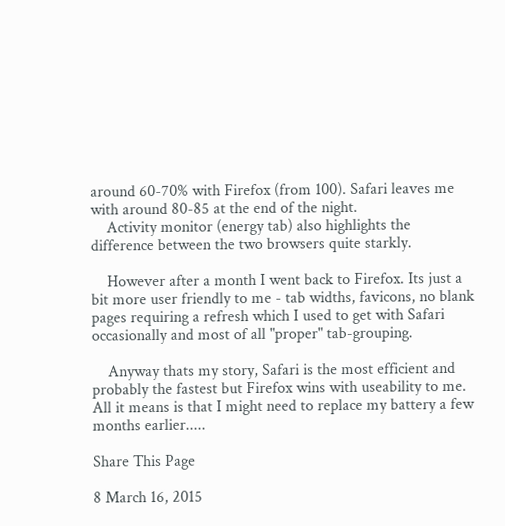around 60-70% with Firefox (from 100). Safari leaves me with around 80-85 at the end of the night.
    Activity monitor (energy tab) also highlights the difference between the two browsers quite starkly.

    However after a month I went back to Firefox. Its just a bit more user friendly to me - tab widths, favicons, no blank pages requiring a refresh which I used to get with Safari occasionally and most of all "proper" tab-grouping.

    Anyway thats my story, Safari is the most efficient and probably the fastest but Firefox wins with useability to me. All it means is that I might need to replace my battery a few months earlier.....

Share This Page

8 March 16, 2015